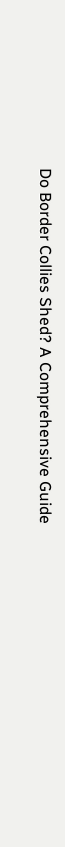Do Border Collies Shed? A Comprehensive Guide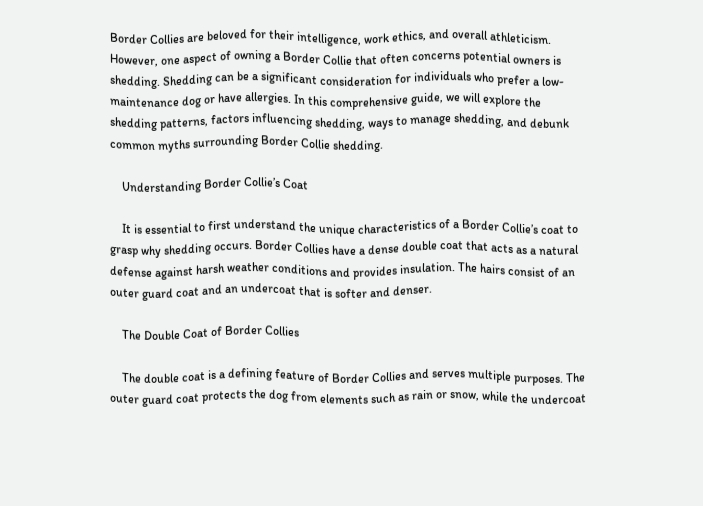Border Collies are beloved for their intelligence, work ethics, and overall athleticism. However, one aspect of owning a Border Collie that often concerns potential owners is shedding. Shedding can be a significant consideration for individuals who prefer a low-maintenance dog or have allergies. In this comprehensive guide, we will explore the shedding patterns, factors influencing shedding, ways to manage shedding, and debunk common myths surrounding Border Collie shedding.

    Understanding Border Collie’s Coat

    It is essential to first understand the unique characteristics of a Border Collie’s coat to grasp why shedding occurs. Border Collies have a dense double coat that acts as a natural defense against harsh weather conditions and provides insulation. The hairs consist of an outer guard coat and an undercoat that is softer and denser.

    The Double Coat of Border Collies

    The double coat is a defining feature of Border Collies and serves multiple purposes. The outer guard coat protects the dog from elements such as rain or snow, while the undercoat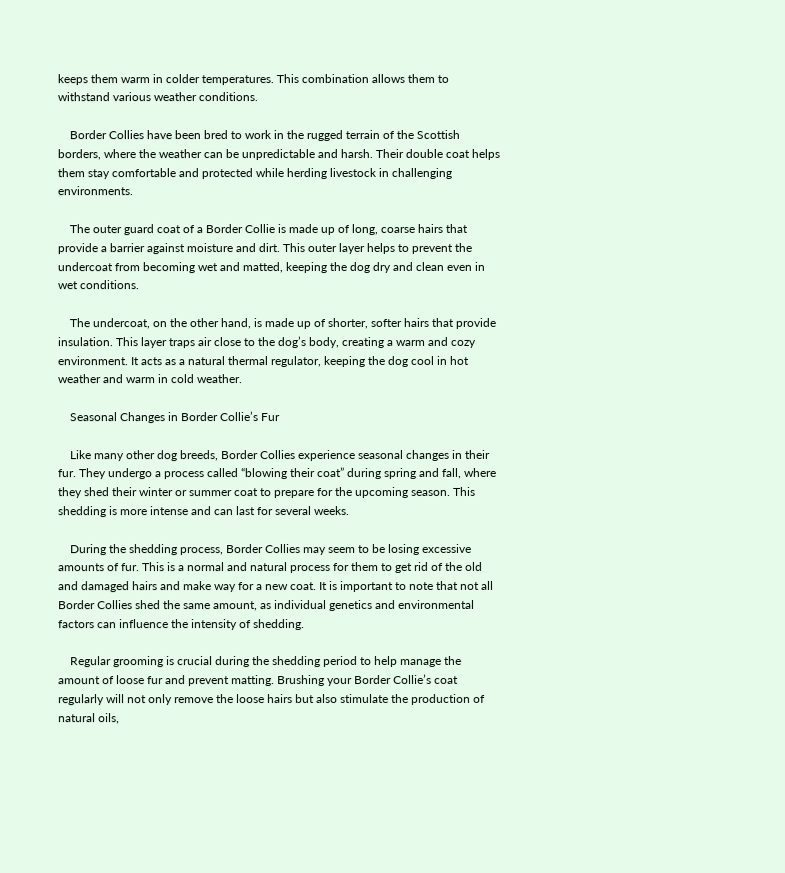keeps them warm in colder temperatures. This combination allows them to withstand various weather conditions.

    Border Collies have been bred to work in the rugged terrain of the Scottish borders, where the weather can be unpredictable and harsh. Their double coat helps them stay comfortable and protected while herding livestock in challenging environments.

    The outer guard coat of a Border Collie is made up of long, coarse hairs that provide a barrier against moisture and dirt. This outer layer helps to prevent the undercoat from becoming wet and matted, keeping the dog dry and clean even in wet conditions.

    The undercoat, on the other hand, is made up of shorter, softer hairs that provide insulation. This layer traps air close to the dog’s body, creating a warm and cozy environment. It acts as a natural thermal regulator, keeping the dog cool in hot weather and warm in cold weather.

    Seasonal Changes in Border Collie’s Fur

    Like many other dog breeds, Border Collies experience seasonal changes in their fur. They undergo a process called “blowing their coat” during spring and fall, where they shed their winter or summer coat to prepare for the upcoming season. This shedding is more intense and can last for several weeks.

    During the shedding process, Border Collies may seem to be losing excessive amounts of fur. This is a normal and natural process for them to get rid of the old and damaged hairs and make way for a new coat. It is important to note that not all Border Collies shed the same amount, as individual genetics and environmental factors can influence the intensity of shedding.

    Regular grooming is crucial during the shedding period to help manage the amount of loose fur and prevent matting. Brushing your Border Collie’s coat regularly will not only remove the loose hairs but also stimulate the production of natural oils,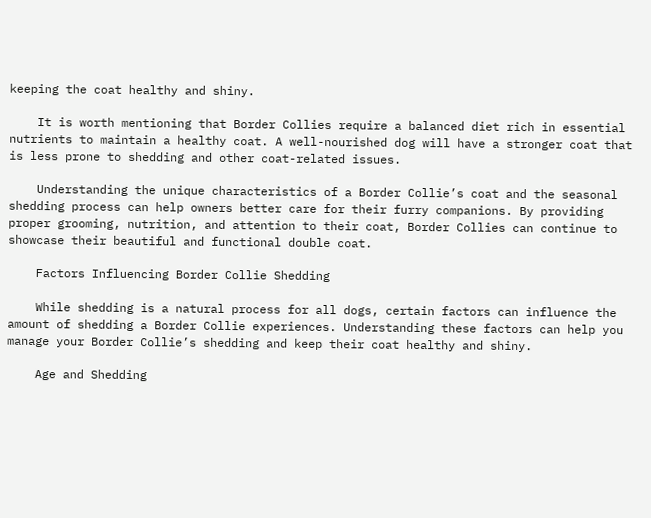keeping the coat healthy and shiny.

    It is worth mentioning that Border Collies require a balanced diet rich in essential nutrients to maintain a healthy coat. A well-nourished dog will have a stronger coat that is less prone to shedding and other coat-related issues.

    Understanding the unique characteristics of a Border Collie’s coat and the seasonal shedding process can help owners better care for their furry companions. By providing proper grooming, nutrition, and attention to their coat, Border Collies can continue to showcase their beautiful and functional double coat.

    Factors Influencing Border Collie Shedding

    While shedding is a natural process for all dogs, certain factors can influence the amount of shedding a Border Collie experiences. Understanding these factors can help you manage your Border Collie’s shedding and keep their coat healthy and shiny.

    Age and Shedding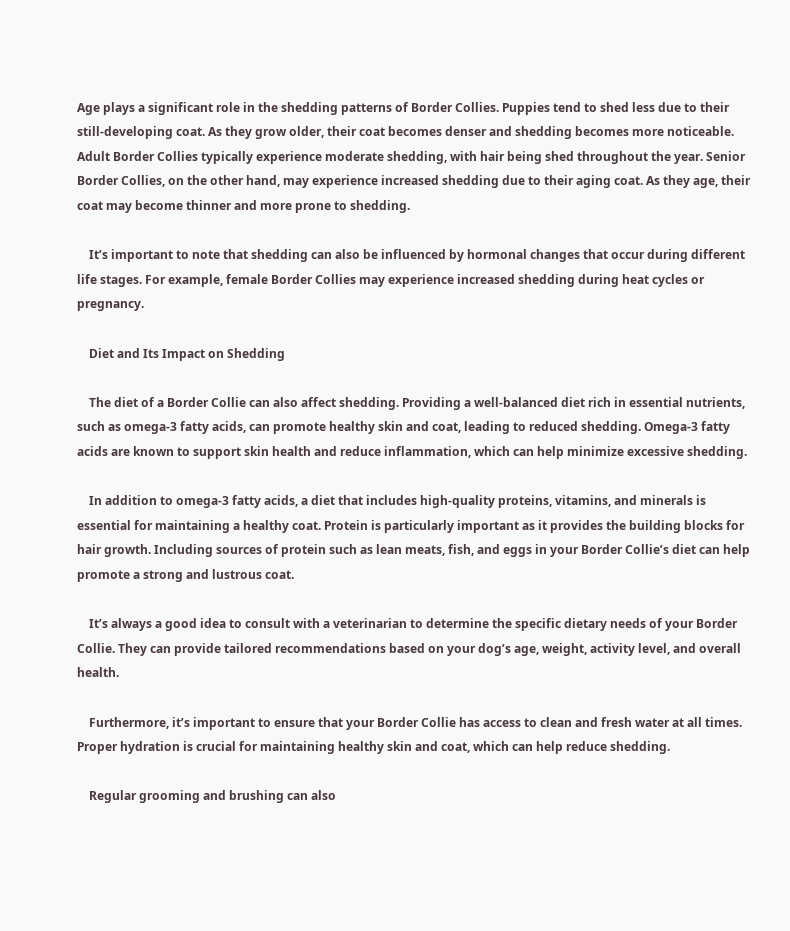Age plays a significant role in the shedding patterns of Border Collies. Puppies tend to shed less due to their still-developing coat. As they grow older, their coat becomes denser and shedding becomes more noticeable. Adult Border Collies typically experience moderate shedding, with hair being shed throughout the year. Senior Border Collies, on the other hand, may experience increased shedding due to their aging coat. As they age, their coat may become thinner and more prone to shedding.

    It’s important to note that shedding can also be influenced by hormonal changes that occur during different life stages. For example, female Border Collies may experience increased shedding during heat cycles or pregnancy.

    Diet and Its Impact on Shedding

    The diet of a Border Collie can also affect shedding. Providing a well-balanced diet rich in essential nutrients, such as omega-3 fatty acids, can promote healthy skin and coat, leading to reduced shedding. Omega-3 fatty acids are known to support skin health and reduce inflammation, which can help minimize excessive shedding.

    In addition to omega-3 fatty acids, a diet that includes high-quality proteins, vitamins, and minerals is essential for maintaining a healthy coat. Protein is particularly important as it provides the building blocks for hair growth. Including sources of protein such as lean meats, fish, and eggs in your Border Collie’s diet can help promote a strong and lustrous coat.

    It’s always a good idea to consult with a veterinarian to determine the specific dietary needs of your Border Collie. They can provide tailored recommendations based on your dog’s age, weight, activity level, and overall health.

    Furthermore, it’s important to ensure that your Border Collie has access to clean and fresh water at all times. Proper hydration is crucial for maintaining healthy skin and coat, which can help reduce shedding.

    Regular grooming and brushing can also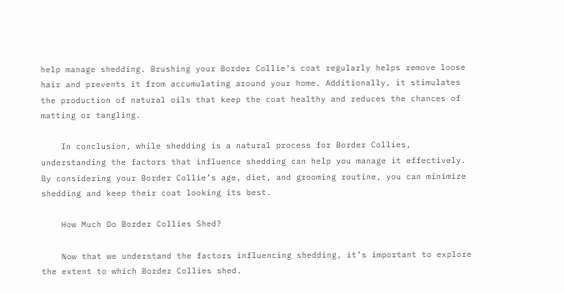help manage shedding. Brushing your Border Collie’s coat regularly helps remove loose hair and prevents it from accumulating around your home. Additionally, it stimulates the production of natural oils that keep the coat healthy and reduces the chances of matting or tangling.

    In conclusion, while shedding is a natural process for Border Collies, understanding the factors that influence shedding can help you manage it effectively. By considering your Border Collie’s age, diet, and grooming routine, you can minimize shedding and keep their coat looking its best.

    How Much Do Border Collies Shed?

    Now that we understand the factors influencing shedding, it’s important to explore the extent to which Border Collies shed.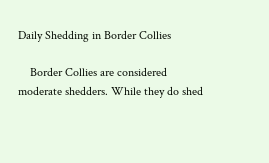Daily Shedding in Border Collies

    Border Collies are considered moderate shedders. While they do shed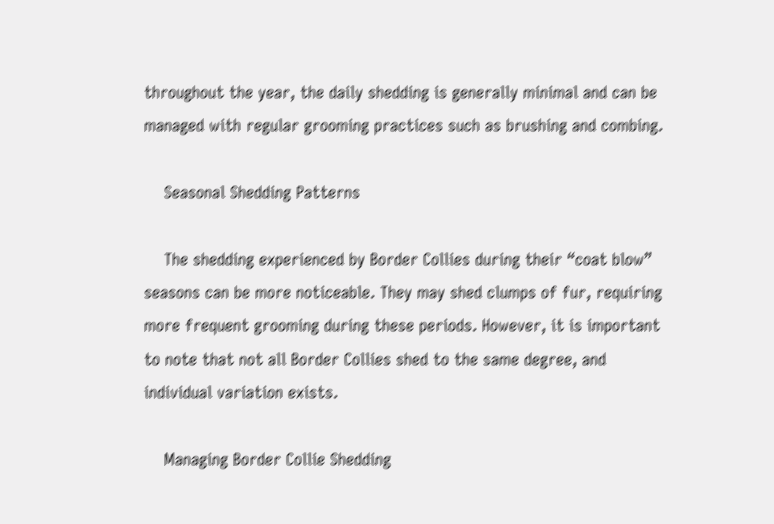throughout the year, the daily shedding is generally minimal and can be managed with regular grooming practices such as brushing and combing.

    Seasonal Shedding Patterns

    The shedding experienced by Border Collies during their “coat blow” seasons can be more noticeable. They may shed clumps of fur, requiring more frequent grooming during these periods. However, it is important to note that not all Border Collies shed to the same degree, and individual variation exists.

    Managing Border Collie Shedding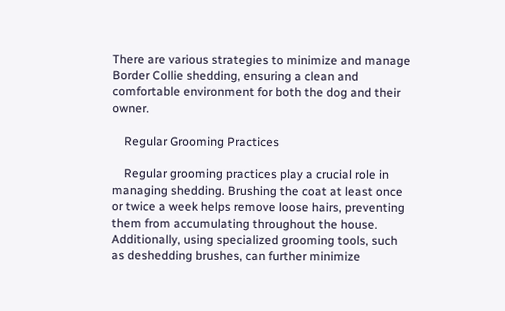There are various strategies to minimize and manage Border Collie shedding, ensuring a clean and comfortable environment for both the dog and their owner.

    Regular Grooming Practices

    Regular grooming practices play a crucial role in managing shedding. Brushing the coat at least once or twice a week helps remove loose hairs, preventing them from accumulating throughout the house. Additionally, using specialized grooming tools, such as deshedding brushes, can further minimize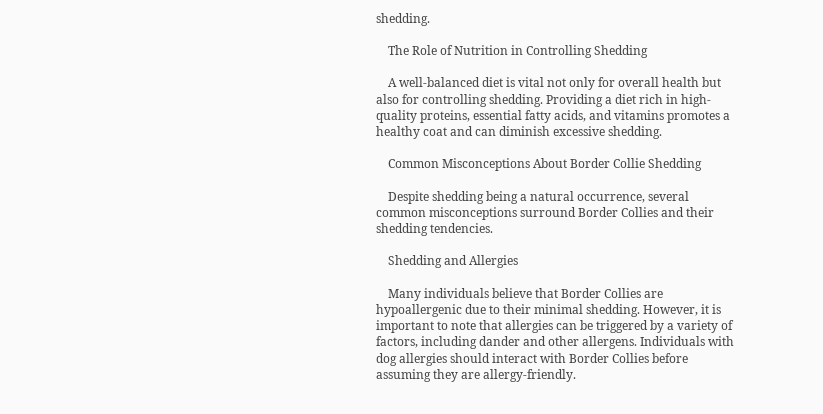shedding.

    The Role of Nutrition in Controlling Shedding

    A well-balanced diet is vital not only for overall health but also for controlling shedding. Providing a diet rich in high-quality proteins, essential fatty acids, and vitamins promotes a healthy coat and can diminish excessive shedding.

    Common Misconceptions About Border Collie Shedding

    Despite shedding being a natural occurrence, several common misconceptions surround Border Collies and their shedding tendencies.

    Shedding and Allergies

    Many individuals believe that Border Collies are hypoallergenic due to their minimal shedding. However, it is important to note that allergies can be triggered by a variety of factors, including dander and other allergens. Individuals with dog allergies should interact with Border Collies before assuming they are allergy-friendly.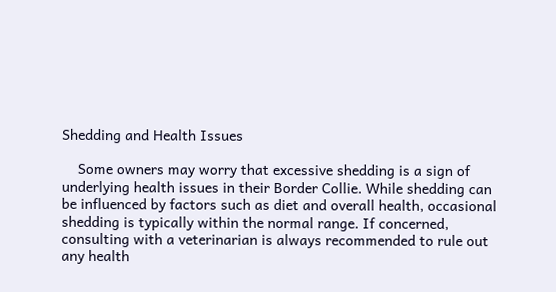Shedding and Health Issues

    Some owners may worry that excessive shedding is a sign of underlying health issues in their Border Collie. While shedding can be influenced by factors such as diet and overall health, occasional shedding is typically within the normal range. If concerned, consulting with a veterinarian is always recommended to rule out any health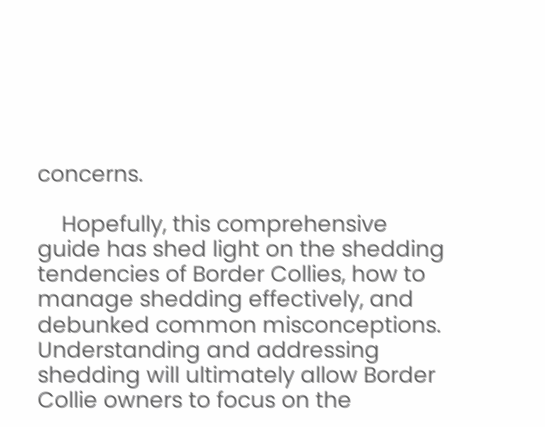concerns.

    Hopefully, this comprehensive guide has shed light on the shedding tendencies of Border Collies, how to manage shedding effectively, and debunked common misconceptions. Understanding and addressing shedding will ultimately allow Border Collie owners to focus on the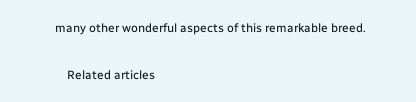many other wonderful aspects of this remarkable breed.

    Related articles